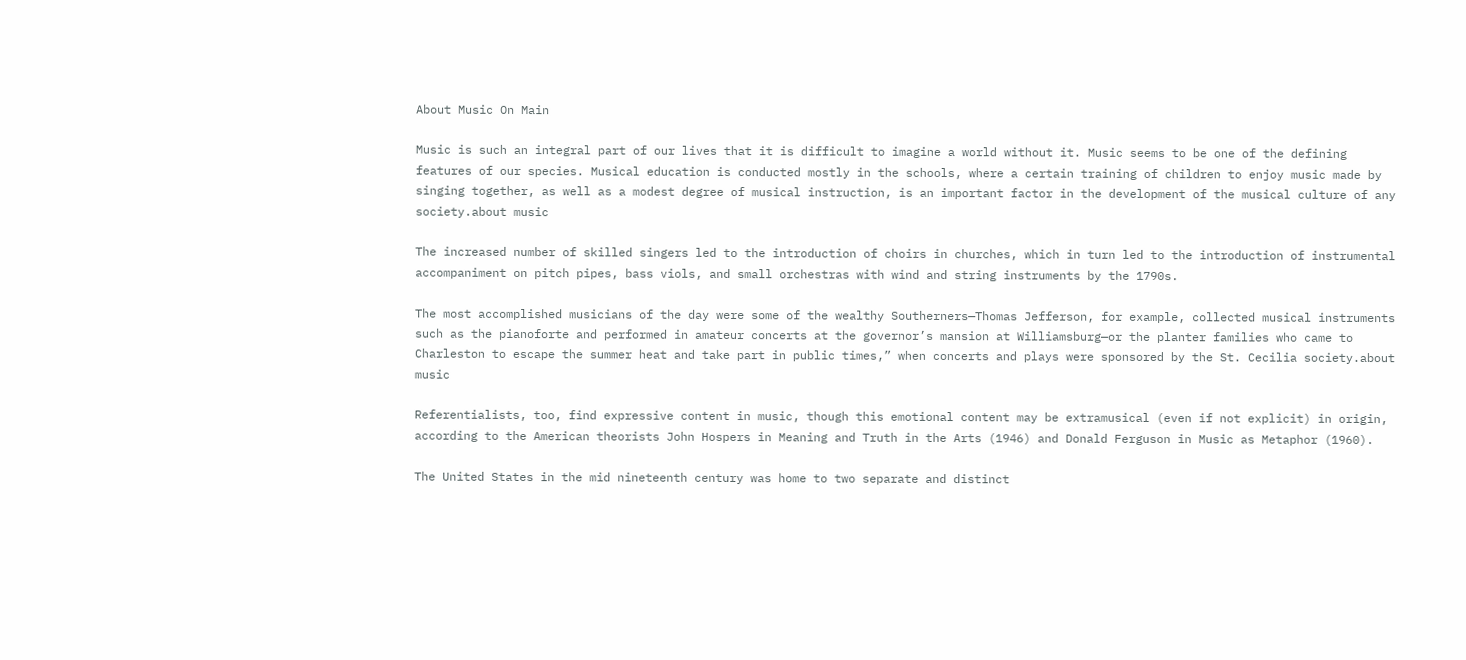About Music On Main

Music is such an integral part of our lives that it is difficult to imagine a world without it. Music seems to be one of the defining features of our species. Musical education is conducted mostly in the schools, where a certain training of children to enjoy music made by singing together, as well as a modest degree of musical instruction, is an important factor in the development of the musical culture of any society.about music

The increased number of skilled singers led to the introduction of choirs in churches, which in turn led to the introduction of instrumental accompaniment on pitch pipes, bass viols, and small orchestras with wind and string instruments by the 1790s.

The most accomplished musicians of the day were some of the wealthy Southerners—Thomas Jefferson, for example, collected musical instruments such as the pianoforte and performed in amateur concerts at the governor’s mansion at Williamsburg—or the planter families who came to Charleston to escape the summer heat and take part in public times,” when concerts and plays were sponsored by the St. Cecilia society.about music

Referentialists, too, find expressive content in music, though this emotional content may be extramusical (even if not explicit) in origin, according to the American theorists John Hospers in Meaning and Truth in the Arts (1946) and Donald Ferguson in Music as Metaphor (1960).

The United States in the mid nineteenth century was home to two separate and distinct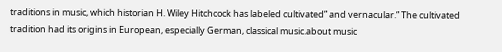traditions in music, which historian H. Wiley Hitchcock has labeled cultivated” and vernacular.” The cultivated tradition had its origins in European, especially German, classical music.about music